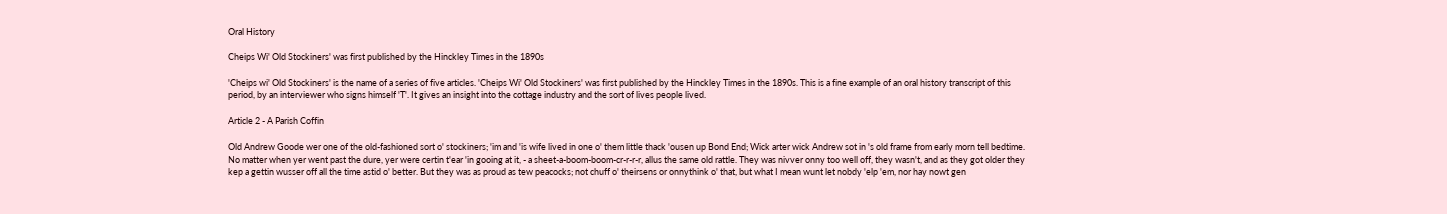Oral History

Cheips Wi' Old Stockiners' was first published by the Hinckley Times in the 1890s

'Cheips wi' Old Stockiners' is the name of a series of five articles. 'Cheips Wi' Old Stockiners' was first published by the Hinckley Times in the 1890s. This is a fine example of an oral history transcript of this period, by an interviewer who signs himself 'T'. It gives an insight into the cottage industry and the sort of lives people lived.

Article 2 - A Parish Coffin

Old Andrew Goode wer one of the old-fashioned sort o' stockiners; 'im and 'is wife lived in one o' them little thack 'ousen up Bond End; Wick arter wick Andrew sot in 's old frame from early morn tell bedtime. No matter when yer went past the dure, yer were certin t'ear 'in gooing at it, - a sheet-a-boom-boom-cr-r-r-r, allus the same old rattle. They was nivver onny too well off, they wasn't, and as they got older they kep a gettin wusser off all the time astid o' better. But they was as proud as tew peacocks; not chuff o' theirsens or onnythink o' that, but what I mean wunt let nobdy 'elp 'em, nor hay nowt gen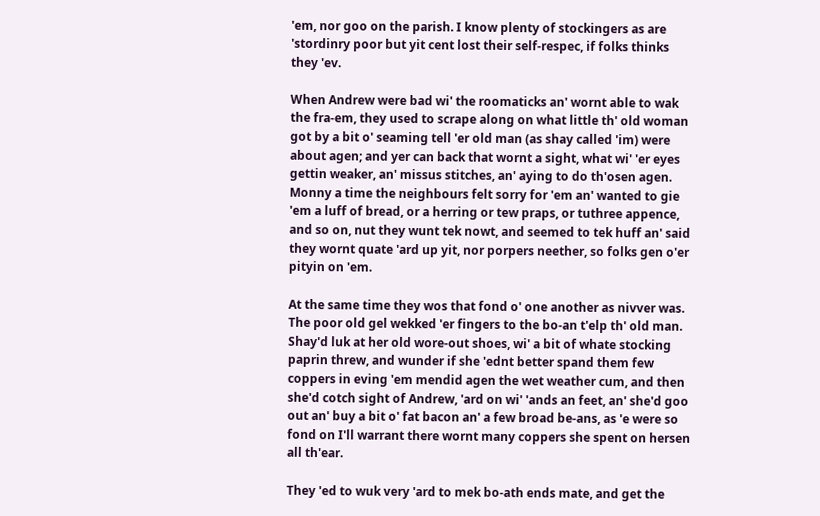'em, nor goo on the parish. I know plenty of stockingers as are 'stordinry poor but yit cent lost their self-respec, if folks thinks they 'ev.

When Andrew were bad wi' the roomaticks an' wornt able to wak the fra-em, they used to scrape along on what little th' old woman got by a bit o' seaming tell 'er old man (as shay called 'im) were about agen; and yer can back that wornt a sight, what wi' 'er eyes gettin weaker, an' missus stitches, an' aying to do th'osen agen. Monny a time the neighbours felt sorry for 'em an' wanted to gie 'em a luff of bread, or a herring or tew praps, or tuthree appence, and so on, nut they wunt tek nowt, and seemed to tek huff an' said they wornt quate 'ard up yit, nor porpers neether, so folks gen o'er pityin on 'em.

At the same time they wos that fond o' one another as nivver was. The poor old gel wekked 'er fingers to the bo-an t'elp th' old man. Shay'd luk at her old wore-out shoes, wi' a bit of whate stocking paprin threw, and wunder if she 'ednt better spand them few coppers in eving 'em mendid agen the wet weather cum, and then she'd cotch sight of Andrew, 'ard on wi' 'ands an feet, an' she'd goo out an' buy a bit o' fat bacon an' a few broad be-ans, as 'e were so fond on I'll warrant there wornt many coppers she spent on hersen all th'ear.

They 'ed to wuk very 'ard to mek bo-ath ends mate, and get the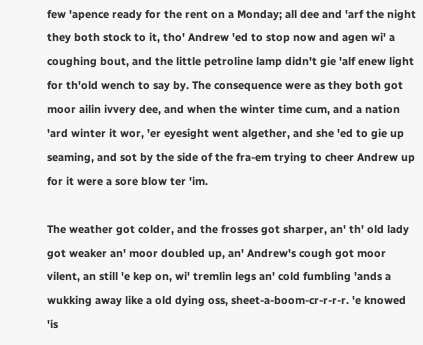few 'apence ready for the rent on a Monday; all dee and 'arf the night they both stock to it, tho' Andrew 'ed to stop now and agen wi' a coughing bout, and the little petroline lamp didn't gie 'alf enew light for th'old wench to say by. The consequence were as they both got moor ailin ivvery dee, and when the winter time cum, and a nation 'ard winter it wor, 'er eyesight went algether, and she 'ed to gie up seaming, and sot by the side of the fra-em trying to cheer Andrew up for it were a sore blow ter 'im.

The weather got colder, and the frosses got sharper, an' th' old lady got weaker an' moor doubled up, an' Andrew's cough got moor vilent, an still 'e kep on, wi' tremlin legs an' cold fumbling 'ands a wukking away like a old dying oss, sheet-a-boom-cr-r-r-r. 'e knowed 'is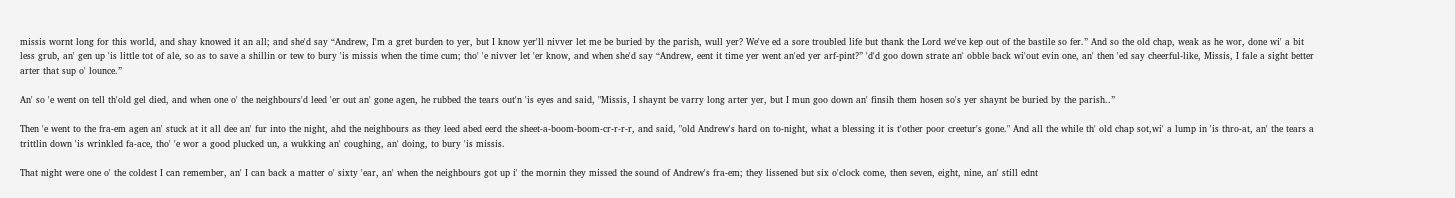missis wornt long for this world, and shay knowed it an all; and she'd say “Andrew, I'm a gret burden to yer, but I know yer'll nivver let me be buried by the parish, wull yer? We've ed a sore troubled life but thank the Lord we've kep out of the bastile so fer.” And so the old chap, weak as he wor, done wi' a bit less grub, an' gen up 'is little tot of ale, so as to save a shillin or tew to bury 'is missis when the time cum; tho' 'e nivver let 'er know, and when she'd say “Andrew, eent it time yer went an'ed yer arf-pint?” 'd'd goo down strate an' obble back wi'out evin one, an' then 'ed say cheerful-like, Missis, I fale a sight better arter that sup o' lounce.”

An' so 'e went on tell th'old gel died, and when one o' the neighbours'd leed 'er out an' gone agen, he rubbed the tears out'n 'is eyes and said, "Missis, I shaynt be varry long arter yer, but I mun goo down an' finsih them hosen so's yer shaynt be buried by the parish..”

Then 'e went to the fra-em agen an' stuck at it all dee an' fur into the night, ahd the neighbours as they leed abed eerd the sheet-a-boom-boom-cr-r-r-r, and said, "old Andrew's hard on to-night, what a blessing it is t'other poor creetur's gone." And all the while th' old chap sot,wi' a lump in 'is thro-at, an' the tears a trittlin down 'is wrinkled fa-ace, tho' 'e wor a good plucked un, a wukking an' coughing, an' doing, to bury 'is missis.

That night were one o' the coldest I can remember, an' I can back a matter o' sixty 'ear, an' when the neighbours got up i' the mornin they missed the sound of Andrew's fra-em; they lissened but six o'clock come, then seven, eight, nine, an' still ednt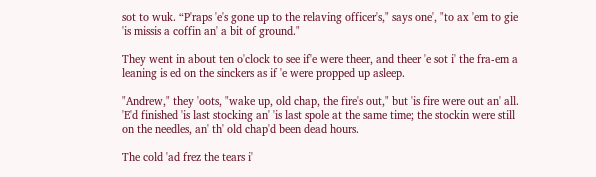sot to wuk. “P'raps 'e's gone up to the relaving officer's," says one', "to ax 'em to gie 'is missis a coffin an' a bit of ground."

They went in about ten o'clock to see if'e were theer, and theer 'e sot i' the fra-em a leaning is ed on the sinckers as if 'e were propped up asleep.

"Andrew," they 'oots, "wake up, old chap, the fire's out," but 'is fire were out an' all. 'E'd finished 'is last stocking an' 'is last spole at the same time; the stockin were still on the needles, an' th' old chap'd been dead hours.

The cold 'ad frez the tears i'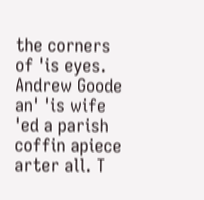the corners of 'is eyes. Andrew Goode an' 'is wife 'ed a parish coffin apiece arter all. T